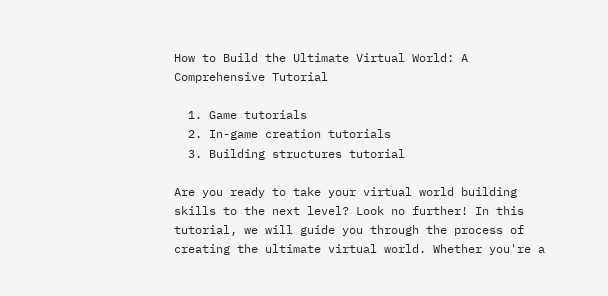How to Build the Ultimate Virtual World: A Comprehensive Tutorial

  1. Game tutorials
  2. In-game creation tutorials
  3. Building structures tutorial

Are you ready to take your virtual world building skills to the next level? Look no further! In this tutorial, we will guide you through the process of creating the ultimate virtual world. Whether you're a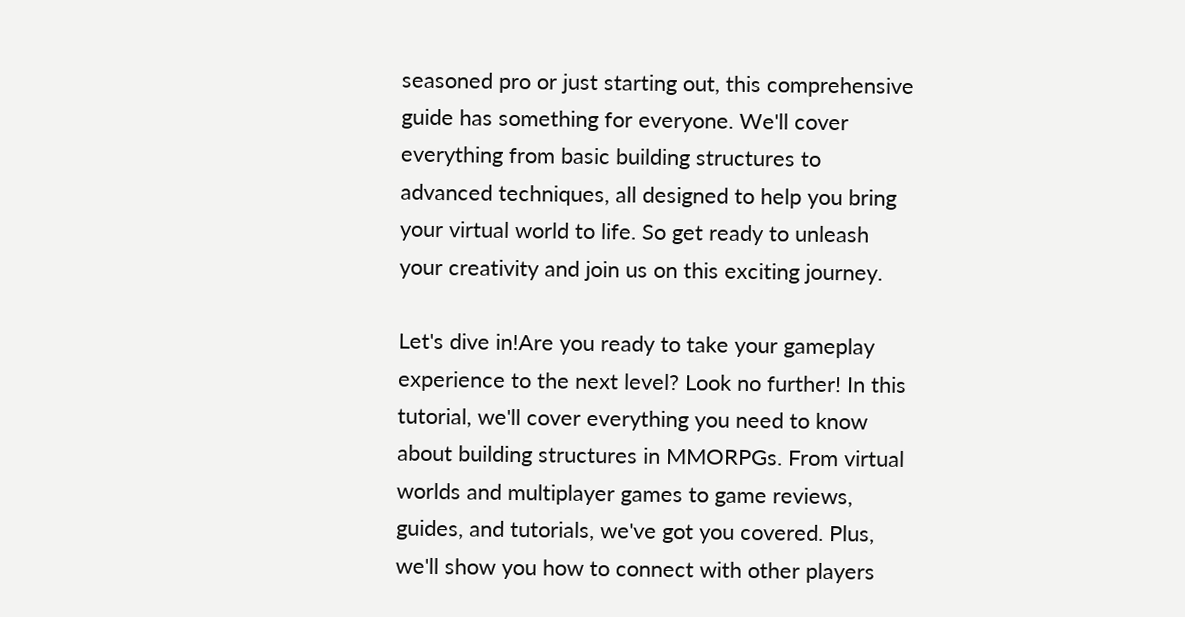seasoned pro or just starting out, this comprehensive guide has something for everyone. We'll cover everything from basic building structures to advanced techniques, all designed to help you bring your virtual world to life. So get ready to unleash your creativity and join us on this exciting journey.

Let's dive in!Are you ready to take your gameplay experience to the next level? Look no further! In this tutorial, we'll cover everything you need to know about building structures in MMORPGs. From virtual worlds and multiplayer games to game reviews, guides, and tutorials, we've got you covered. Plus, we'll show you how to connect with other players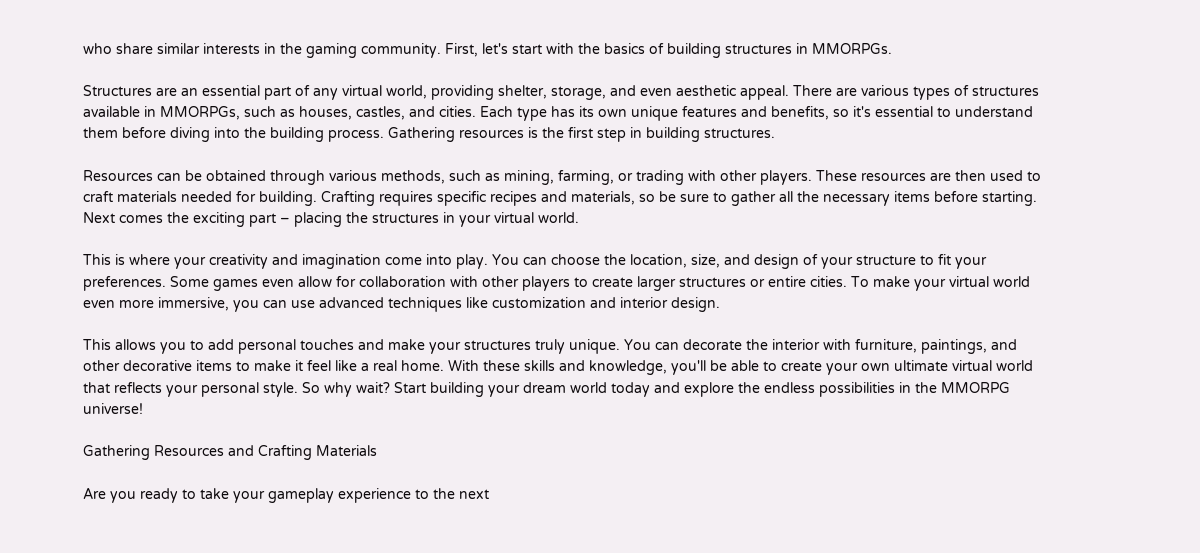who share similar interests in the gaming community. First, let's start with the basics of building structures in MMORPGs.

Structures are an essential part of any virtual world, providing shelter, storage, and even aesthetic appeal. There are various types of structures available in MMORPGs, such as houses, castles, and cities. Each type has its own unique features and benefits, so it's essential to understand them before diving into the building process. Gathering resources is the first step in building structures.

Resources can be obtained through various methods, such as mining, farming, or trading with other players. These resources are then used to craft materials needed for building. Crafting requires specific recipes and materials, so be sure to gather all the necessary items before starting. Next comes the exciting part – placing the structures in your virtual world.

This is where your creativity and imagination come into play. You can choose the location, size, and design of your structure to fit your preferences. Some games even allow for collaboration with other players to create larger structures or entire cities. To make your virtual world even more immersive, you can use advanced techniques like customization and interior design.

This allows you to add personal touches and make your structures truly unique. You can decorate the interior with furniture, paintings, and other decorative items to make it feel like a real home. With these skills and knowledge, you'll be able to create your own ultimate virtual world that reflects your personal style. So why wait? Start building your dream world today and explore the endless possibilities in the MMORPG universe!

Gathering Resources and Crafting Materials

Are you ready to take your gameplay experience to the next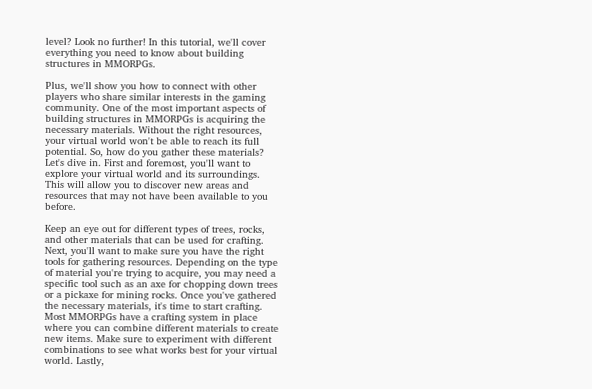level? Look no further! In this tutorial, we'll cover everything you need to know about building structures in MMORPGs.

Plus, we'll show you how to connect with other players who share similar interests in the gaming community. One of the most important aspects of building structures in MMORPGs is acquiring the necessary materials. Without the right resources, your virtual world won't be able to reach its full potential. So, how do you gather these materials? Let's dive in. First and foremost, you'll want to explore your virtual world and its surroundings. This will allow you to discover new areas and resources that may not have been available to you before.

Keep an eye out for different types of trees, rocks, and other materials that can be used for crafting. Next, you'll want to make sure you have the right tools for gathering resources. Depending on the type of material you're trying to acquire, you may need a specific tool such as an axe for chopping down trees or a pickaxe for mining rocks. Once you've gathered the necessary materials, it's time to start crafting. Most MMORPGs have a crafting system in place where you can combine different materials to create new items. Make sure to experiment with different combinations to see what works best for your virtual world. Lastly,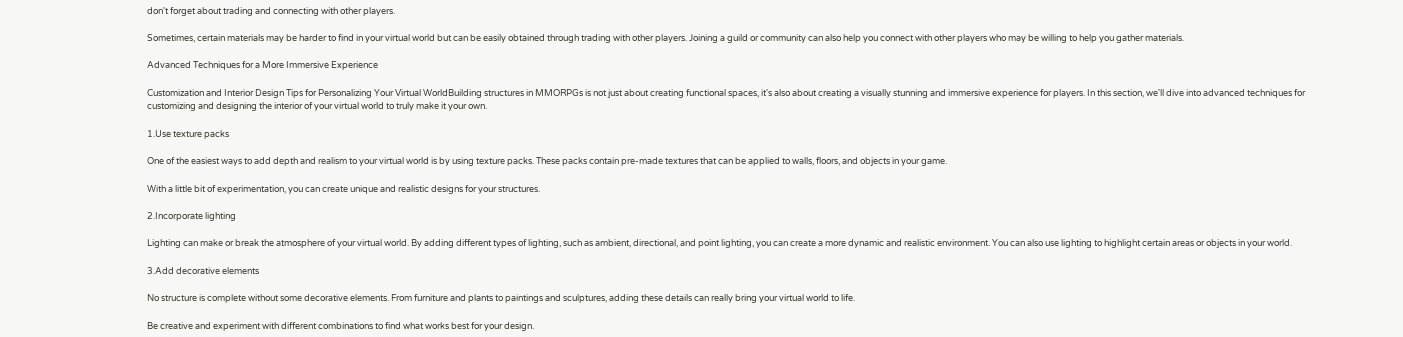don't forget about trading and connecting with other players.

Sometimes, certain materials may be harder to find in your virtual world but can be easily obtained through trading with other players. Joining a guild or community can also help you connect with other players who may be willing to help you gather materials.

Advanced Techniques for a More Immersive Experience

Customization and Interior Design Tips for Personalizing Your Virtual WorldBuilding structures in MMORPGs is not just about creating functional spaces, it's also about creating a visually stunning and immersive experience for players. In this section, we'll dive into advanced techniques for customizing and designing the interior of your virtual world to truly make it your own.

1.Use texture packs

One of the easiest ways to add depth and realism to your virtual world is by using texture packs. These packs contain pre-made textures that can be applied to walls, floors, and objects in your game.

With a little bit of experimentation, you can create unique and realistic designs for your structures.

2.Incorporate lighting

Lighting can make or break the atmosphere of your virtual world. By adding different types of lighting, such as ambient, directional, and point lighting, you can create a more dynamic and realistic environment. You can also use lighting to highlight certain areas or objects in your world.

3.Add decorative elements

No structure is complete without some decorative elements. From furniture and plants to paintings and sculptures, adding these details can really bring your virtual world to life.

Be creative and experiment with different combinations to find what works best for your design.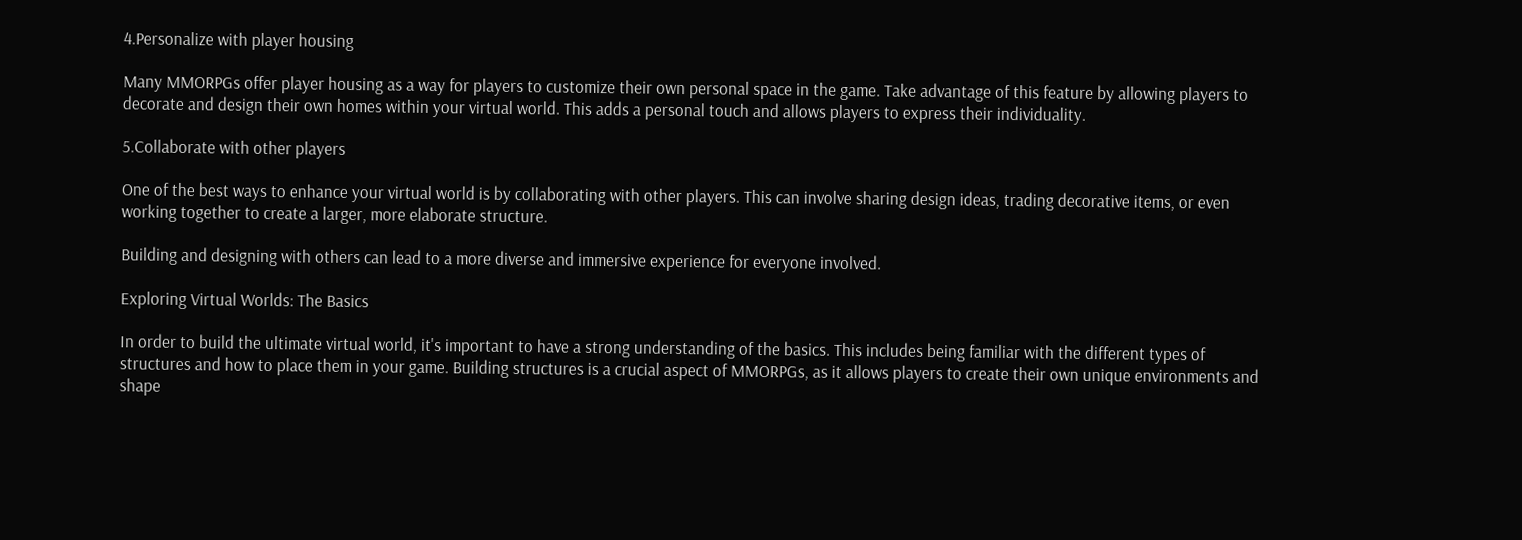4.Personalize with player housing

Many MMORPGs offer player housing as a way for players to customize their own personal space in the game. Take advantage of this feature by allowing players to decorate and design their own homes within your virtual world. This adds a personal touch and allows players to express their individuality.

5.Collaborate with other players

One of the best ways to enhance your virtual world is by collaborating with other players. This can involve sharing design ideas, trading decorative items, or even working together to create a larger, more elaborate structure.

Building and designing with others can lead to a more diverse and immersive experience for everyone involved.

Exploring Virtual Worlds: The Basics

In order to build the ultimate virtual world, it's important to have a strong understanding of the basics. This includes being familiar with the different types of structures and how to place them in your game. Building structures is a crucial aspect of MMORPGs, as it allows players to create their own unique environments and shape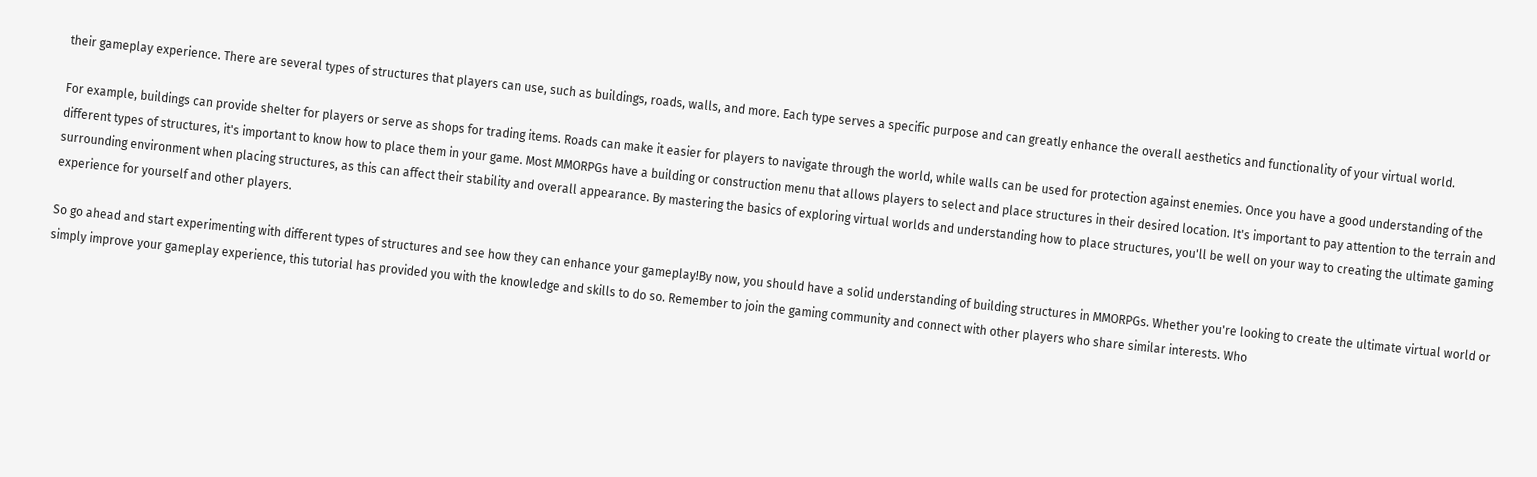their gameplay experience. There are several types of structures that players can use, such as buildings, roads, walls, and more. Each type serves a specific purpose and can greatly enhance the overall aesthetics and functionality of your virtual world.

For example, buildings can provide shelter for players or serve as shops for trading items. Roads can make it easier for players to navigate through the world, while walls can be used for protection against enemies. Once you have a good understanding of the different types of structures, it's important to know how to place them in your game. Most MMORPGs have a building or construction menu that allows players to select and place structures in their desired location. It's important to pay attention to the terrain and surrounding environment when placing structures, as this can affect their stability and overall appearance. By mastering the basics of exploring virtual worlds and understanding how to place structures, you'll be well on your way to creating the ultimate gaming experience for yourself and other players.

So go ahead and start experimenting with different types of structures and see how they can enhance your gameplay!By now, you should have a solid understanding of building structures in MMORPGs. Whether you're looking to create the ultimate virtual world or simply improve your gameplay experience, this tutorial has provided you with the knowledge and skills to do so. Remember to join the gaming community and connect with other players who share similar interests. Who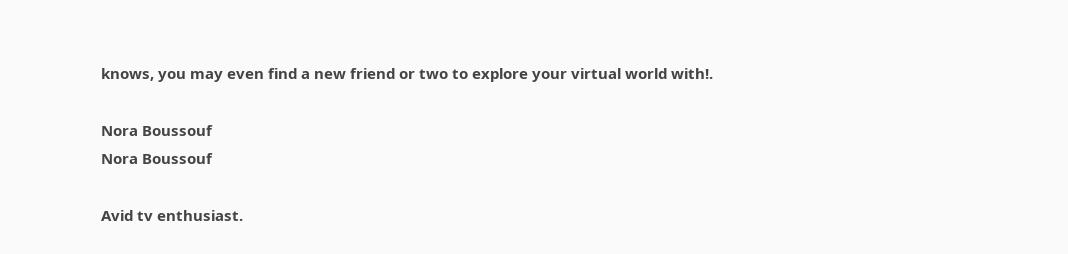knows, you may even find a new friend or two to explore your virtual world with!.

Nora Boussouf
Nora Boussouf

Avid tv enthusiast.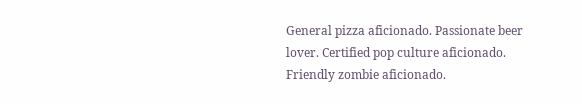General pizza aficionado. Passionate beer lover. Certified pop culture aficionado. Friendly zombie aficionado.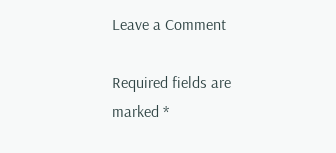Leave a Comment

Required fields are marked *